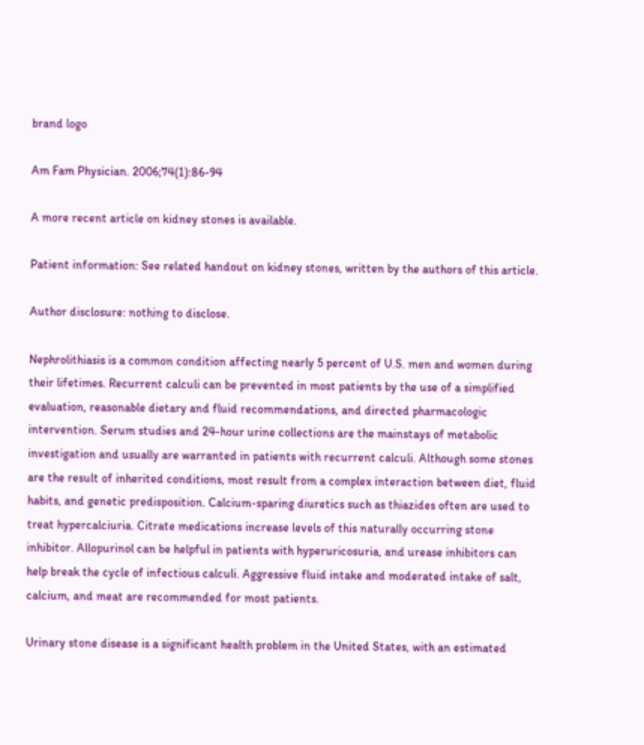brand logo

Am Fam Physician. 2006;74(1):86-94

A more recent article on kidney stones is available.

Patient information: See related handout on kidney stones, written by the authors of this article.

Author disclosure: nothing to disclose.

Nephrolithiasis is a common condition affecting nearly 5 percent of U.S. men and women during their lifetimes. Recurrent calculi can be prevented in most patients by the use of a simplified evaluation, reasonable dietary and fluid recommendations, and directed pharmacologic intervention. Serum studies and 24-hour urine collections are the mainstays of metabolic investigation and usually are warranted in patients with recurrent calculi. Although some stones are the result of inherited conditions, most result from a complex interaction between diet, fluid habits, and genetic predisposition. Calcium-sparing diuretics such as thiazides often are used to treat hypercalciuria. Citrate medications increase levels of this naturally occurring stone inhibitor. Allopurinol can be helpful in patients with hyperuricosuria, and urease inhibitors can help break the cycle of infectious calculi. Aggressive fluid intake and moderated intake of salt, calcium, and meat are recommended for most patients.

Urinary stone disease is a significant health problem in the United States, with an estimated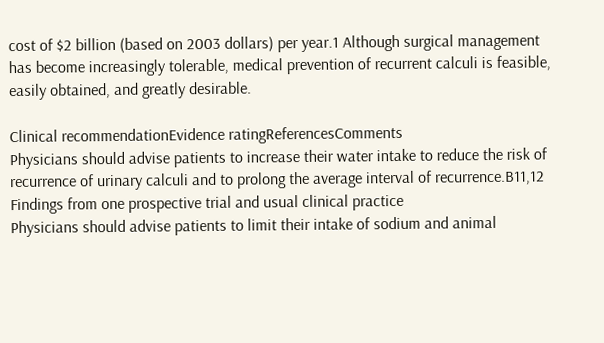cost of $2 billion (based on 2003 dollars) per year.1 Although surgical management has become increasingly tolerable, medical prevention of recurrent calculi is feasible, easily obtained, and greatly desirable.

Clinical recommendationEvidence ratingReferencesComments
Physicians should advise patients to increase their water intake to reduce the risk of recurrence of urinary calculi and to prolong the average interval of recurrence.B11,12 Findings from one prospective trial and usual clinical practice
Physicians should advise patients to limit their intake of sodium and animal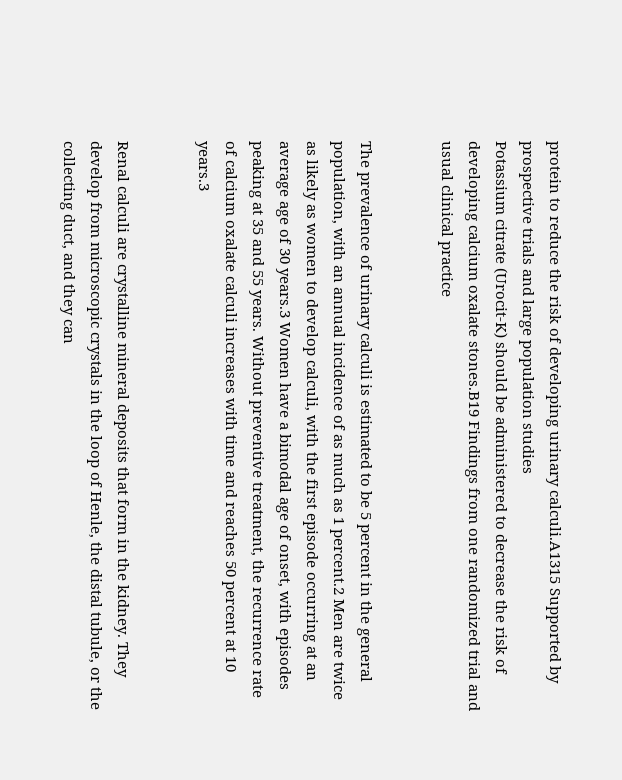protein to reduce the risk of developing urinary calculi.A1315 Supported by prospective trials and large population studies
Potassium citrate (Urocit-K) should be administered to decrease the risk of developing calcium oxalate stones.B19 Findings from one randomized trial and usual clinical practice


The prevalence of urinary calculi is estimated to be 5 percent in the general population, with an annual incidence of as much as 1 percent.2 Men are twice as likely as women to develop calculi, with the first episode occurring at an average age of 30 years.3 Women have a bimodal age of onset, with episodes peaking at 35 and 55 years. Without preventive treatment, the recurrence rate of calcium oxalate calculi increases with time and reaches 50 percent at 10 years.3


Renal calculi are crystalline mineral deposits that form in the kidney. They develop from microscopic crystals in the loop of Henle, the distal tubule, or the collecting duct, and they can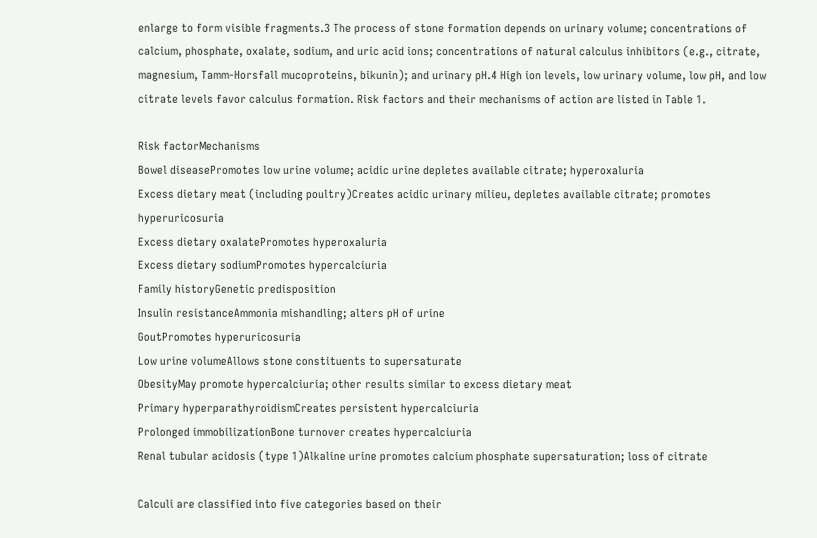enlarge to form visible fragments.3 The process of stone formation depends on urinary volume; concentrations of calcium, phosphate, oxalate, sodium, and uric acid ions; concentrations of natural calculus inhibitors (e.g., citrate, magnesium, Tamm-Horsfall mucoproteins, bikunin); and urinary pH.4 High ion levels, low urinary volume, low pH, and low citrate levels favor calculus formation. Risk factors and their mechanisms of action are listed in Table 1.

Risk factorMechanisms
Bowel diseasePromotes low urine volume; acidic urine depletes available citrate; hyperoxaluria
Excess dietary meat (including poultry)Creates acidic urinary milieu, depletes available citrate; promotes hyperuricosuria
Excess dietary oxalatePromotes hyperoxaluria
Excess dietary sodiumPromotes hypercalciuria
Family historyGenetic predisposition
Insulin resistanceAmmonia mishandling; alters pH of urine
GoutPromotes hyperuricosuria
Low urine volumeAllows stone constituents to supersaturate
ObesityMay promote hypercalciuria; other results similar to excess dietary meat
Primary hyperparathyroidismCreates persistent hypercalciuria
Prolonged immobilizationBone turnover creates hypercalciuria
Renal tubular acidosis (type 1)Alkaline urine promotes calcium phosphate supersaturation; loss of citrate

Calculi are classified into five categories based on their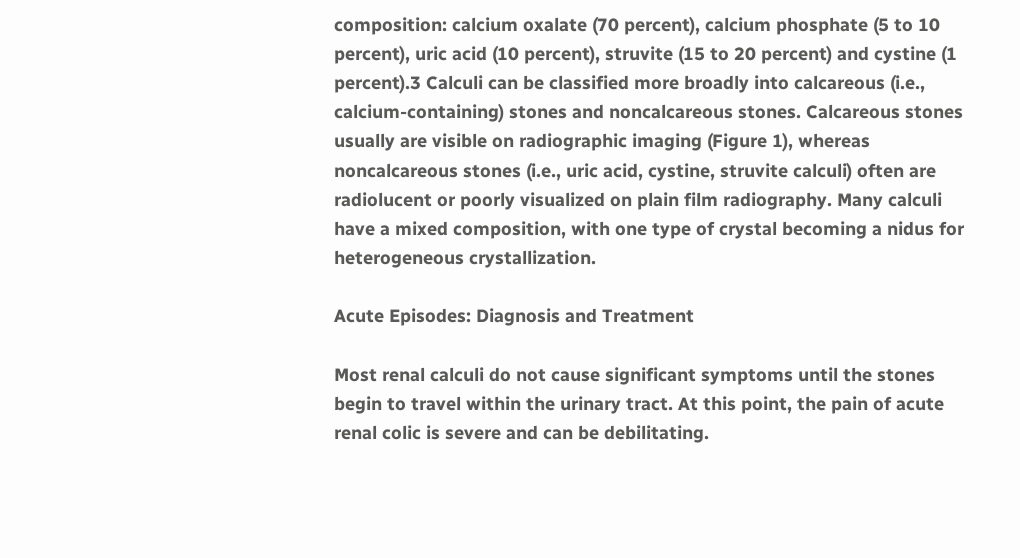composition: calcium oxalate (70 percent), calcium phosphate (5 to 10 percent), uric acid (10 percent), struvite (15 to 20 percent) and cystine (1 percent).3 Calculi can be classified more broadly into calcareous (i.e., calcium-containing) stones and noncalcareous stones. Calcareous stones usually are visible on radiographic imaging (Figure 1), whereas noncalcareous stones (i.e., uric acid, cystine, struvite calculi) often are radiolucent or poorly visualized on plain film radiography. Many calculi have a mixed composition, with one type of crystal becoming a nidus for heterogeneous crystallization.

Acute Episodes: Diagnosis and Treatment

Most renal calculi do not cause significant symptoms until the stones begin to travel within the urinary tract. At this point, the pain of acute renal colic is severe and can be debilitating.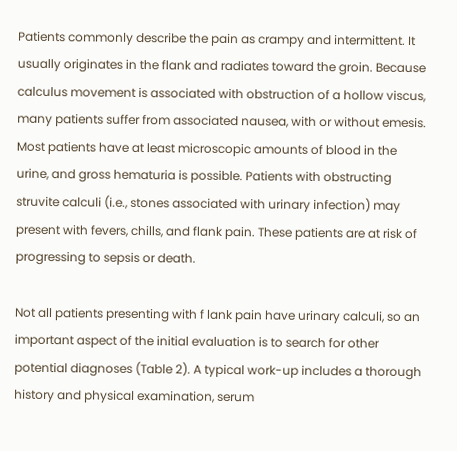Patients commonly describe the pain as crampy and intermittent. It usually originates in the flank and radiates toward the groin. Because calculus movement is associated with obstruction of a hollow viscus, many patients suffer from associated nausea, with or without emesis. Most patients have at least microscopic amounts of blood in the urine, and gross hematuria is possible. Patients with obstructing struvite calculi (i.e., stones associated with urinary infection) may present with fevers, chills, and flank pain. These patients are at risk of progressing to sepsis or death.

Not all patients presenting with f lank pain have urinary calculi, so an important aspect of the initial evaluation is to search for other potential diagnoses (Table 2). A typical work-up includes a thorough history and physical examination, serum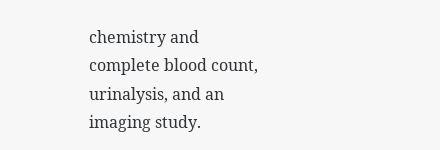chemistry and complete blood count, urinalysis, and an imaging study.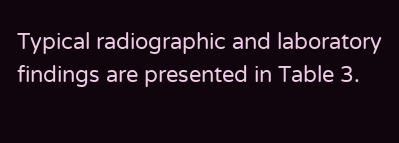Typical radiographic and laboratory findings are presented in Table 3.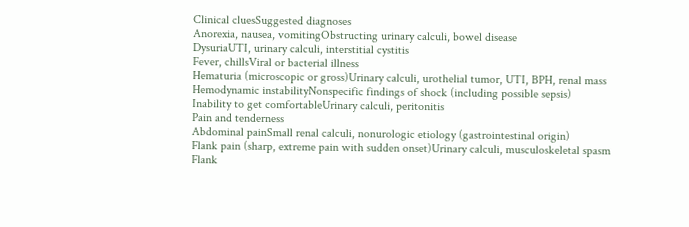Clinical cluesSuggested diagnoses
Anorexia, nausea, vomitingObstructing urinary calculi, bowel disease
DysuriaUTI, urinary calculi, interstitial cystitis
Fever, chillsViral or bacterial illness
Hematuria (microscopic or gross)Urinary calculi, urothelial tumor, UTI, BPH, renal mass
Hemodynamic instabilityNonspecific findings of shock (including possible sepsis)
Inability to get comfortableUrinary calculi, peritonitis
Pain and tenderness
Abdominal painSmall renal calculi, nonurologic etiology (gastrointestinal origin)
Flank pain (sharp, extreme pain with sudden onset)Urinary calculi, musculoskeletal spasm
Flank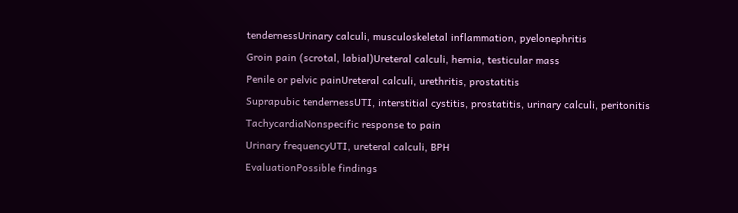tendernessUrinary calculi, musculoskeletal inflammation, pyelonephritis
Groin pain (scrotal, labial)Ureteral calculi, hernia, testicular mass
Penile or pelvic painUreteral calculi, urethritis, prostatitis
Suprapubic tendernessUTI, interstitial cystitis, prostatitis, urinary calculi, peritonitis
TachycardiaNonspecific response to pain
Urinary frequencyUTI, ureteral calculi, BPH
EvaluationPossible findings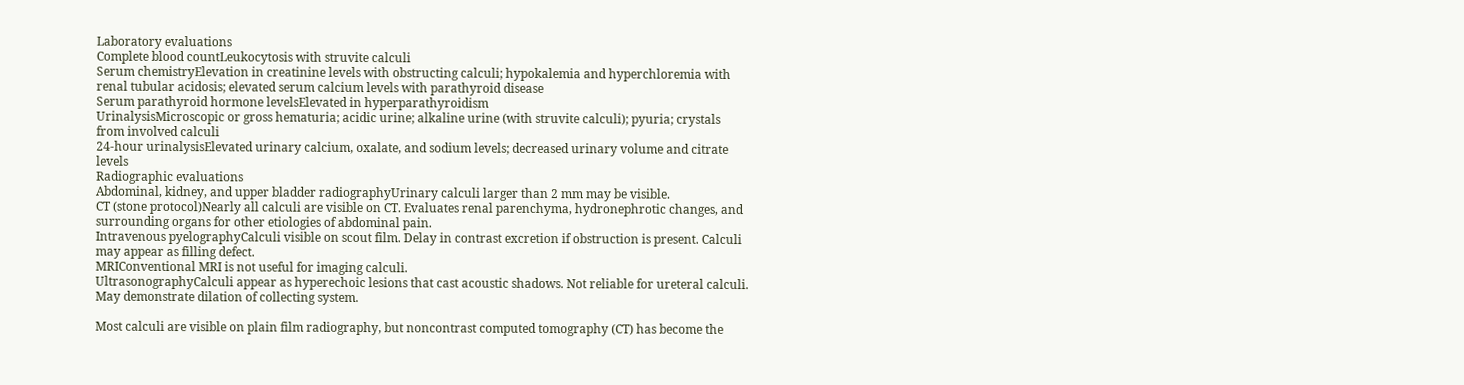Laboratory evaluations
Complete blood countLeukocytosis with struvite calculi
Serum chemistryElevation in creatinine levels with obstructing calculi; hypokalemia and hyperchloremia with renal tubular acidosis; elevated serum calcium levels with parathyroid disease
Serum parathyroid hormone levelsElevated in hyperparathyroidism
UrinalysisMicroscopic or gross hematuria; acidic urine; alkaline urine (with struvite calculi); pyuria; crystals from involved calculi
24-hour urinalysisElevated urinary calcium, oxalate, and sodium levels; decreased urinary volume and citrate levels
Radiographic evaluations
Abdominal, kidney, and upper bladder radiographyUrinary calculi larger than 2 mm may be visible.
CT (stone protocol)Nearly all calculi are visible on CT. Evaluates renal parenchyma, hydronephrotic changes, and surrounding organs for other etiologies of abdominal pain.
Intravenous pyelographyCalculi visible on scout film. Delay in contrast excretion if obstruction is present. Calculi may appear as filling defect.
MRIConventional MRI is not useful for imaging calculi.
UltrasonographyCalculi appear as hyperechoic lesions that cast acoustic shadows. Not reliable for ureteral calculi. May demonstrate dilation of collecting system.

Most calculi are visible on plain film radiography, but noncontrast computed tomography (CT) has become the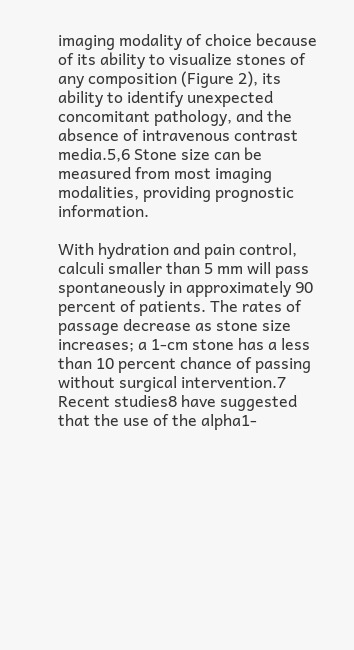imaging modality of choice because of its ability to visualize stones of any composition (Figure 2), its ability to identify unexpected concomitant pathology, and the absence of intravenous contrast media.5,6 Stone size can be measured from most imaging modalities, providing prognostic information.

With hydration and pain control, calculi smaller than 5 mm will pass spontaneously in approximately 90 percent of patients. The rates of passage decrease as stone size increases; a 1-cm stone has a less than 10 percent chance of passing without surgical intervention.7 Recent studies8 have suggested that the use of the alpha1-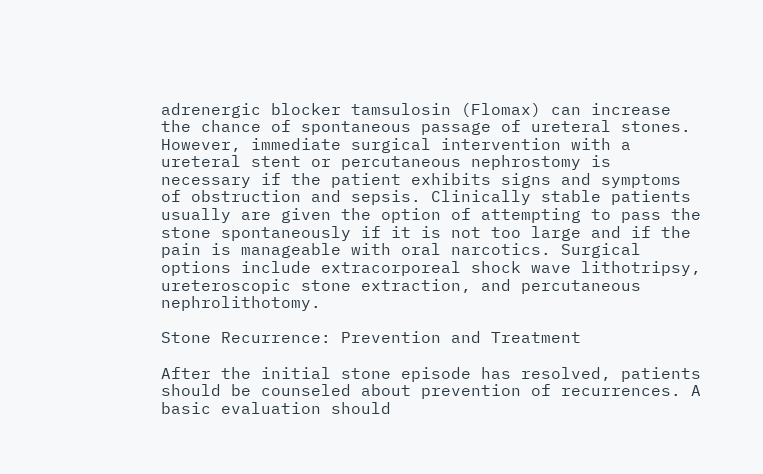adrenergic blocker tamsulosin (Flomax) can increase the chance of spontaneous passage of ureteral stones. However, immediate surgical intervention with a ureteral stent or percutaneous nephrostomy is necessary if the patient exhibits signs and symptoms of obstruction and sepsis. Clinically stable patients usually are given the option of attempting to pass the stone spontaneously if it is not too large and if the pain is manageable with oral narcotics. Surgical options include extracorporeal shock wave lithotripsy, ureteroscopic stone extraction, and percutaneous nephrolithotomy.

Stone Recurrence: Prevention and Treatment

After the initial stone episode has resolved, patients should be counseled about prevention of recurrences. A basic evaluation should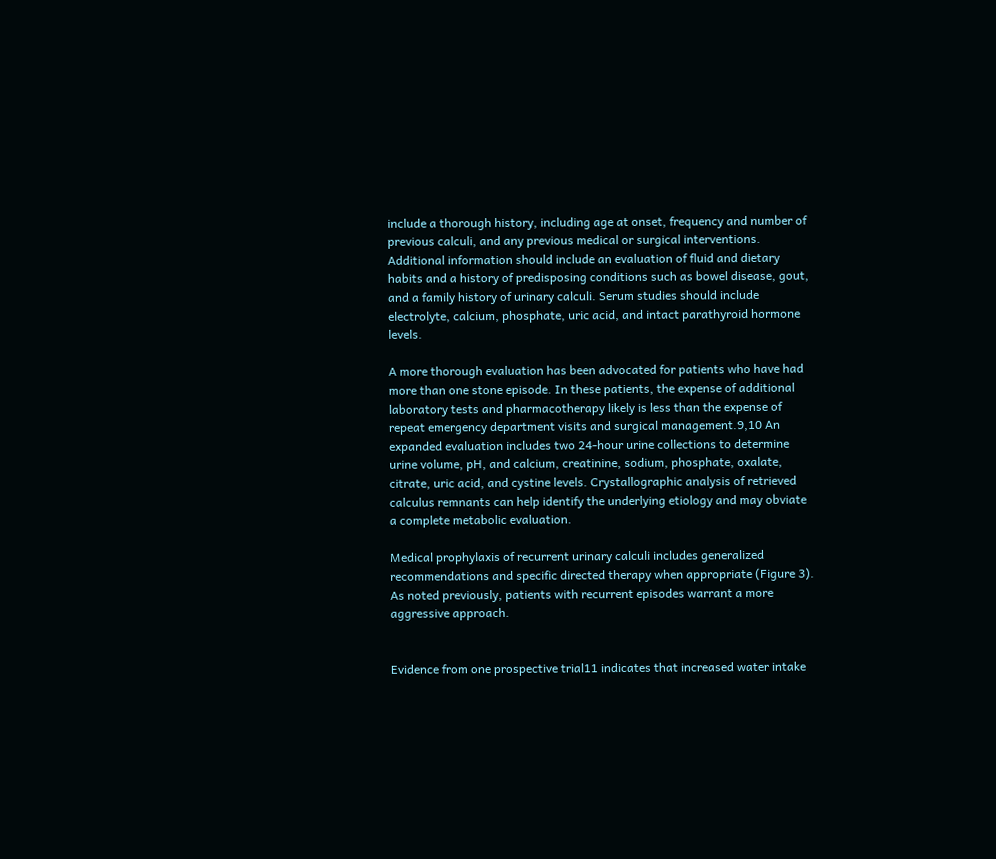include a thorough history, including age at onset, frequency and number of previous calculi, and any previous medical or surgical interventions. Additional information should include an evaluation of fluid and dietary habits and a history of predisposing conditions such as bowel disease, gout, and a family history of urinary calculi. Serum studies should include electrolyte, calcium, phosphate, uric acid, and intact parathyroid hormone levels.

A more thorough evaluation has been advocated for patients who have had more than one stone episode. In these patients, the expense of additional laboratory tests and pharmacotherapy likely is less than the expense of repeat emergency department visits and surgical management.9,10 An expanded evaluation includes two 24-hour urine collections to determine urine volume, pH, and calcium, creatinine, sodium, phosphate, oxalate, citrate, uric acid, and cystine levels. Crystallographic analysis of retrieved calculus remnants can help identify the underlying etiology and may obviate a complete metabolic evaluation.

Medical prophylaxis of recurrent urinary calculi includes generalized recommendations and specific directed therapy when appropriate (Figure 3). As noted previously, patients with recurrent episodes warrant a more aggressive approach.


Evidence from one prospective trial11 indicates that increased water intake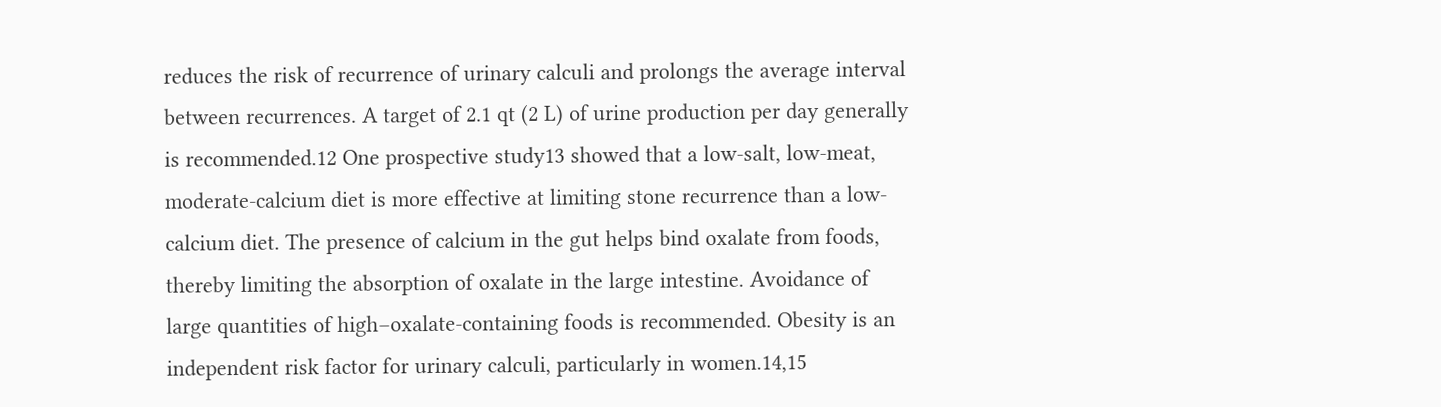reduces the risk of recurrence of urinary calculi and prolongs the average interval between recurrences. A target of 2.1 qt (2 L) of urine production per day generally is recommended.12 One prospective study13 showed that a low-salt, low-meat, moderate-calcium diet is more effective at limiting stone recurrence than a low-calcium diet. The presence of calcium in the gut helps bind oxalate from foods, thereby limiting the absorption of oxalate in the large intestine. Avoidance of large quantities of high–oxalate-containing foods is recommended. Obesity is an independent risk factor for urinary calculi, particularly in women.14,15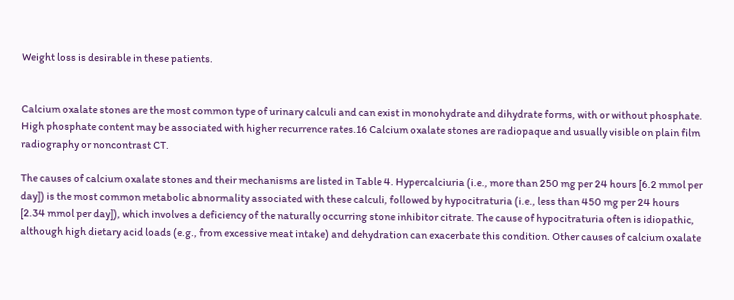Weight loss is desirable in these patients.


Calcium oxalate stones are the most common type of urinary calculi and can exist in monohydrate and dihydrate forms, with or without phosphate. High phosphate content may be associated with higher recurrence rates.16 Calcium oxalate stones are radiopaque and usually visible on plain film radiography or noncontrast CT.

The causes of calcium oxalate stones and their mechanisms are listed in Table 4. Hypercalciuria (i.e., more than 250 mg per 24 hours [6.2 mmol per day]) is the most common metabolic abnormality associated with these calculi, followed by hypocitraturia (i.e., less than 450 mg per 24 hours [2.34 mmol per day]), which involves a deficiency of the naturally occurring stone inhibitor citrate. The cause of hypocitraturia often is idiopathic, although high dietary acid loads (e.g., from excessive meat intake) and dehydration can exacerbate this condition. Other causes of calcium oxalate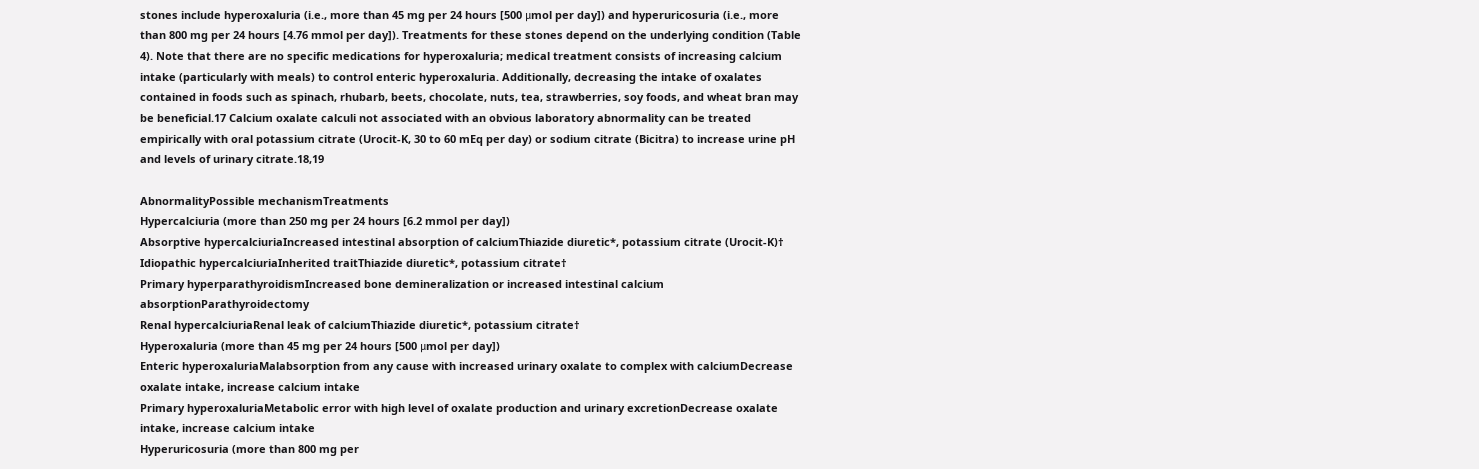stones include hyperoxaluria (i.e., more than 45 mg per 24 hours [500 μmol per day]) and hyperuricosuria (i.e., more than 800 mg per 24 hours [4.76 mmol per day]). Treatments for these stones depend on the underlying condition (Table 4). Note that there are no specific medications for hyperoxaluria; medical treatment consists of increasing calcium intake (particularly with meals) to control enteric hyperoxaluria. Additionally, decreasing the intake of oxalates contained in foods such as spinach, rhubarb, beets, chocolate, nuts, tea, strawberries, soy foods, and wheat bran may be beneficial.17 Calcium oxalate calculi not associated with an obvious laboratory abnormality can be treated empirically with oral potassium citrate (Urocit-K, 30 to 60 mEq per day) or sodium citrate (Bicitra) to increase urine pH and levels of urinary citrate.18,19

AbnormalityPossible mechanismTreatments
Hypercalciuria (more than 250 mg per 24 hours [6.2 mmol per day])
Absorptive hypercalciuriaIncreased intestinal absorption of calciumThiazide diuretic*, potassium citrate (Urocit-K)†
Idiopathic hypercalciuriaInherited traitThiazide diuretic*, potassium citrate†
Primary hyperparathyroidismIncreased bone demineralization or increased intestinal calcium absorptionParathyroidectomy
Renal hypercalciuriaRenal leak of calciumThiazide diuretic*, potassium citrate†
Hyperoxaluria (more than 45 mg per 24 hours [500 μmol per day])
Enteric hyperoxaluriaMalabsorption from any cause with increased urinary oxalate to complex with calciumDecrease oxalate intake, increase calcium intake
Primary hyperoxaluriaMetabolic error with high level of oxalate production and urinary excretionDecrease oxalate intake, increase calcium intake
Hyperuricosuria (more than 800 mg per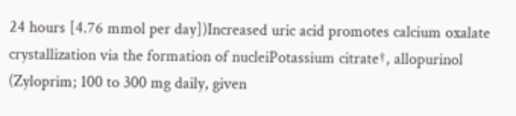24 hours [4.76 mmol per day])Increased uric acid promotes calcium oxalate crystallization via the formation of nucleiPotassium citrate†, allopurinol (Zyloprim; 100 to 300 mg daily, given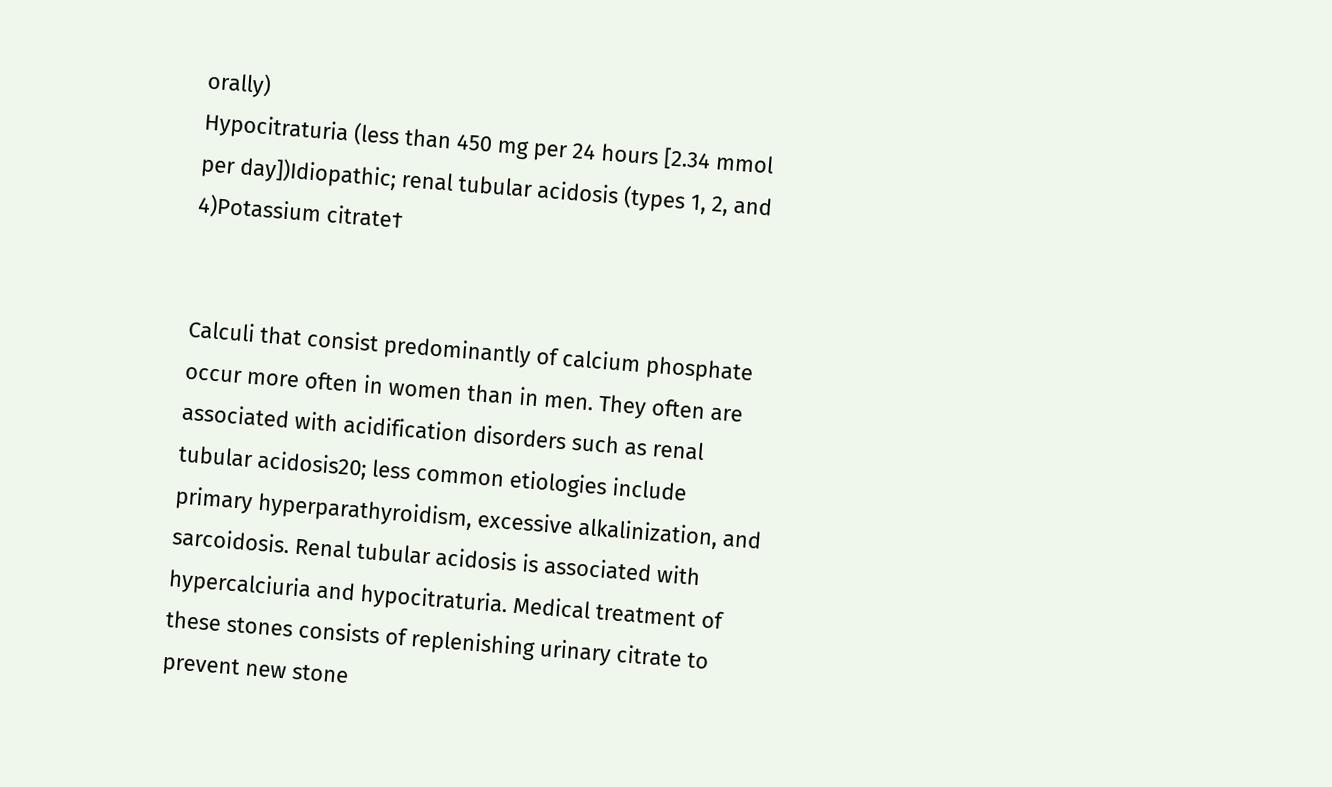orally)
Hypocitraturia (less than 450 mg per 24 hours [2.34 mmol per day])Idiopathic; renal tubular acidosis (types 1, 2, and 4)Potassium citrate†


Calculi that consist predominantly of calcium phosphate occur more often in women than in men. They often are associated with acidification disorders such as renal tubular acidosis20; less common etiologies include primary hyperparathyroidism, excessive alkalinization, and sarcoidosis. Renal tubular acidosis is associated with hypercalciuria and hypocitraturia. Medical treatment of these stones consists of replenishing urinary citrate to prevent new stone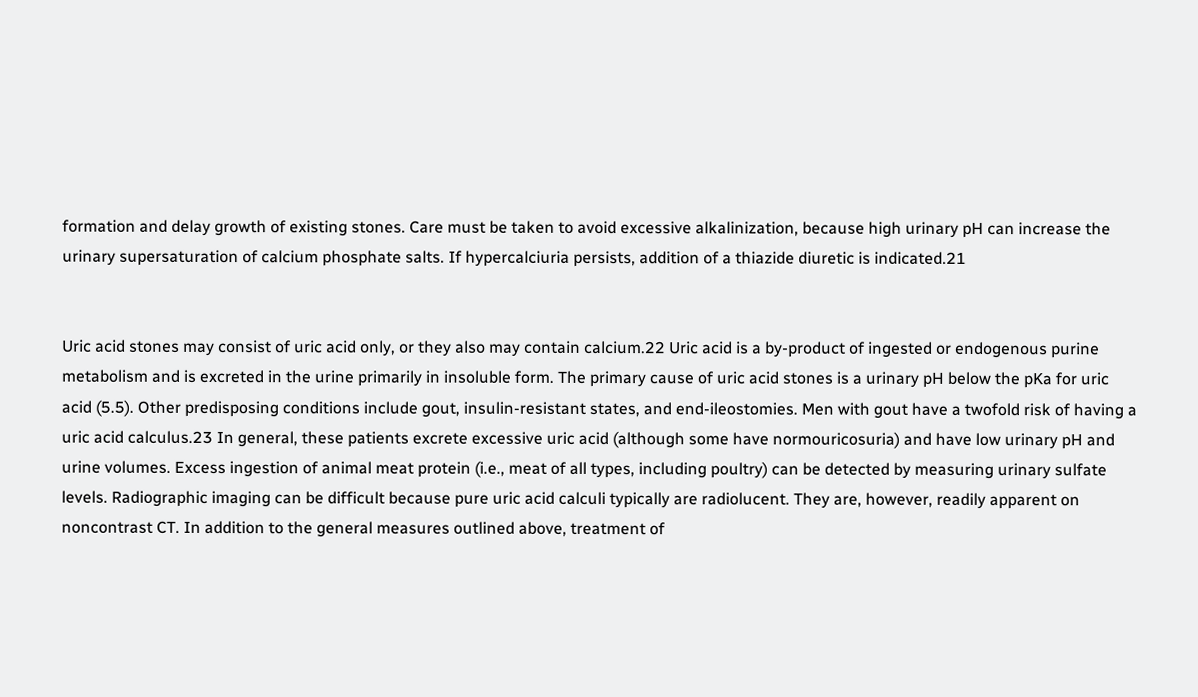formation and delay growth of existing stones. Care must be taken to avoid excessive alkalinization, because high urinary pH can increase the urinary supersaturation of calcium phosphate salts. If hypercalciuria persists, addition of a thiazide diuretic is indicated.21


Uric acid stones may consist of uric acid only, or they also may contain calcium.22 Uric acid is a by-product of ingested or endogenous purine metabolism and is excreted in the urine primarily in insoluble form. The primary cause of uric acid stones is a urinary pH below the pKa for uric acid (5.5). Other predisposing conditions include gout, insulin-resistant states, and end-ileostomies. Men with gout have a twofold risk of having a uric acid calculus.23 In general, these patients excrete excessive uric acid (although some have normouricosuria) and have low urinary pH and urine volumes. Excess ingestion of animal meat protein (i.e., meat of all types, including poultry) can be detected by measuring urinary sulfate levels. Radiographic imaging can be difficult because pure uric acid calculi typically are radiolucent. They are, however, readily apparent on noncontrast CT. In addition to the general measures outlined above, treatment of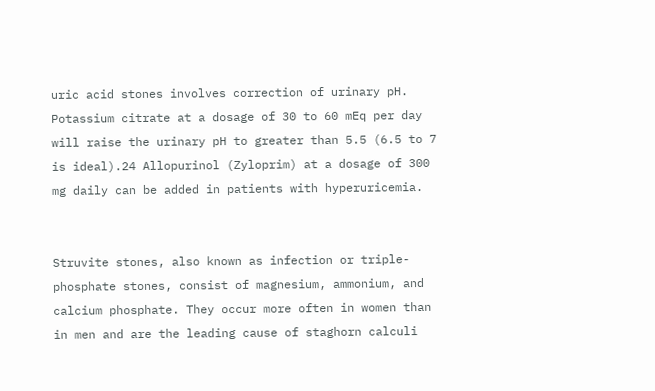uric acid stones involves correction of urinary pH. Potassium citrate at a dosage of 30 to 60 mEq per day will raise the urinary pH to greater than 5.5 (6.5 to 7 is ideal).24 Allopurinol (Zyloprim) at a dosage of 300 mg daily can be added in patients with hyperuricemia.


Struvite stones, also known as infection or triple-phosphate stones, consist of magnesium, ammonium, and calcium phosphate. They occur more often in women than in men and are the leading cause of staghorn calculi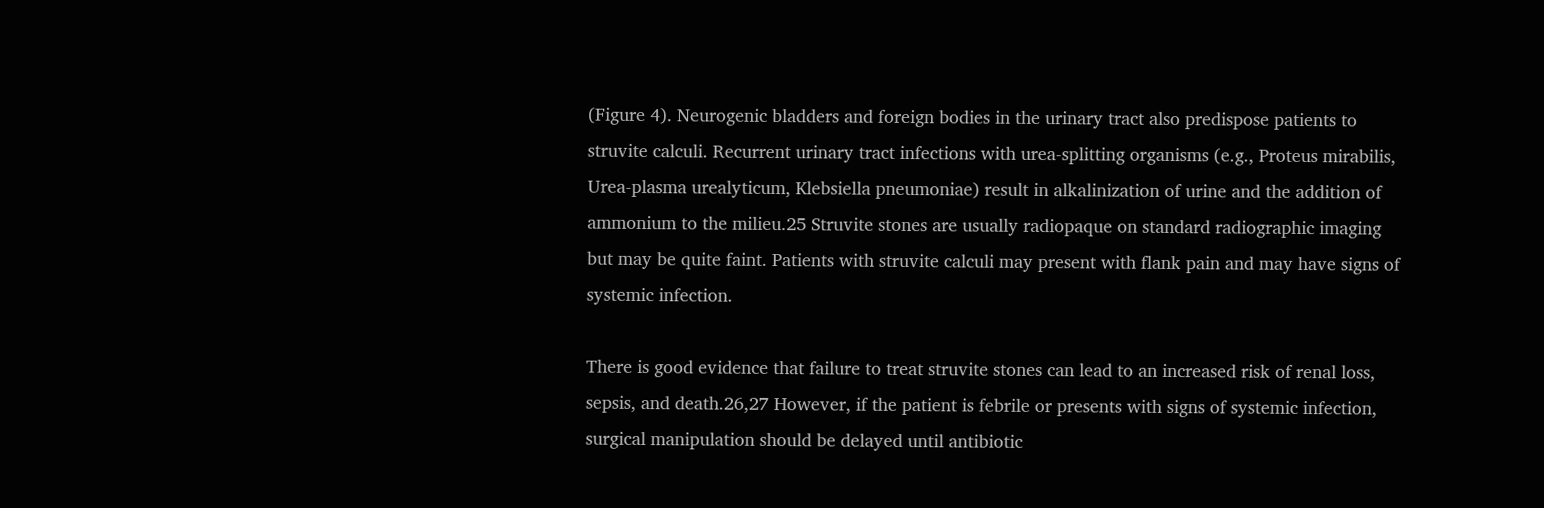(Figure 4). Neurogenic bladders and foreign bodies in the urinary tract also predispose patients to struvite calculi. Recurrent urinary tract infections with urea-splitting organisms (e.g., Proteus mirabilis, Urea-plasma urealyticum, Klebsiella pneumoniae) result in alkalinization of urine and the addition of ammonium to the milieu.25 Struvite stones are usually radiopaque on standard radiographic imaging but may be quite faint. Patients with struvite calculi may present with flank pain and may have signs of systemic infection.

There is good evidence that failure to treat struvite stones can lead to an increased risk of renal loss, sepsis, and death.26,27 However, if the patient is febrile or presents with signs of systemic infection, surgical manipulation should be delayed until antibiotic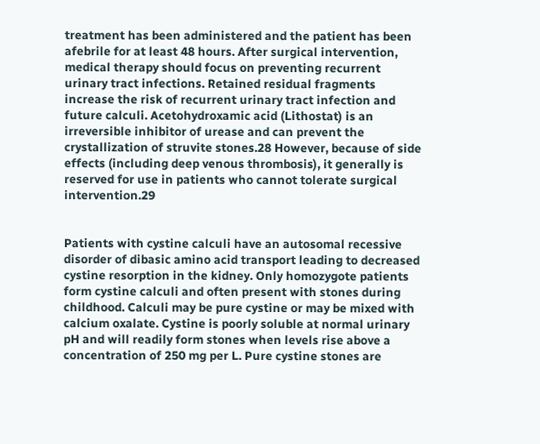treatment has been administered and the patient has been afebrile for at least 48 hours. After surgical intervention, medical therapy should focus on preventing recurrent urinary tract infections. Retained residual fragments increase the risk of recurrent urinary tract infection and future calculi. Acetohydroxamic acid (Lithostat) is an irreversible inhibitor of urease and can prevent the crystallization of struvite stones.28 However, because of side effects (including deep venous thrombosis), it generally is reserved for use in patients who cannot tolerate surgical intervention.29


Patients with cystine calculi have an autosomal recessive disorder of dibasic amino acid transport leading to decreased cystine resorption in the kidney. Only homozygote patients form cystine calculi and often present with stones during childhood. Calculi may be pure cystine or may be mixed with calcium oxalate. Cystine is poorly soluble at normal urinary pH and will readily form stones when levels rise above a concentration of 250 mg per L. Pure cystine stones are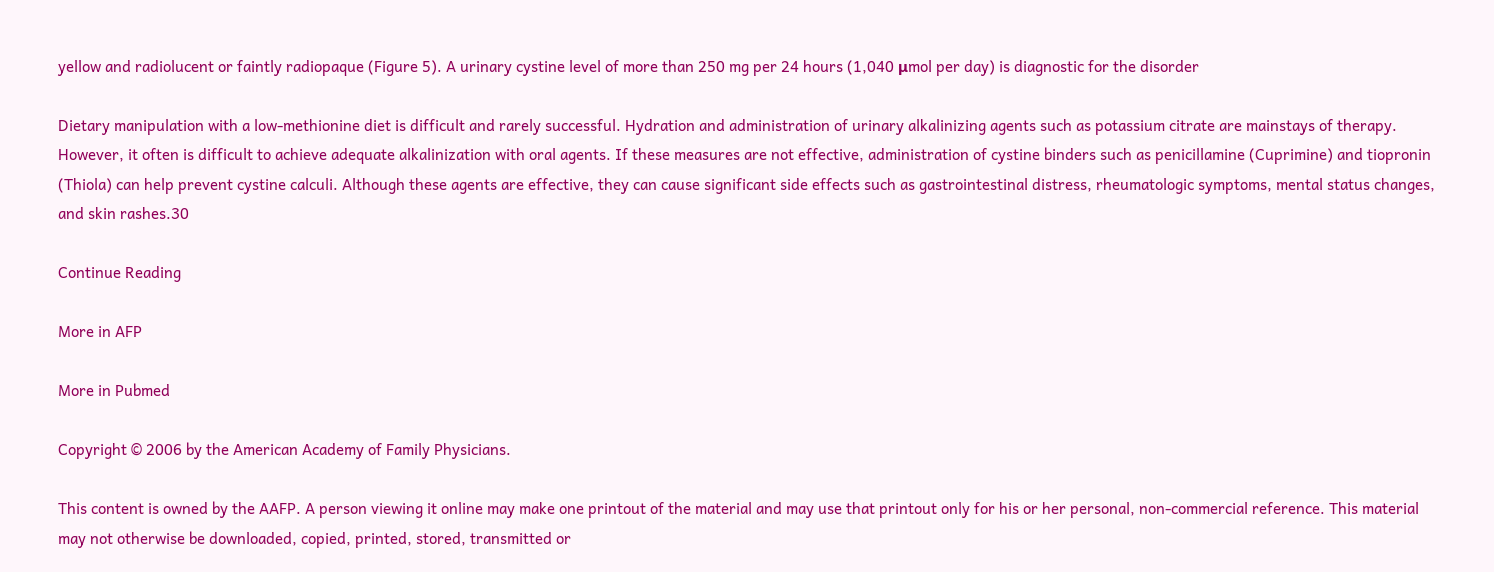yellow and radiolucent or faintly radiopaque (Figure 5). A urinary cystine level of more than 250 mg per 24 hours (1,040 μmol per day) is diagnostic for the disorder

Dietary manipulation with a low-methionine diet is difficult and rarely successful. Hydration and administration of urinary alkalinizing agents such as potassium citrate are mainstays of therapy. However, it often is difficult to achieve adequate alkalinization with oral agents. If these measures are not effective, administration of cystine binders such as penicillamine (Cuprimine) and tiopronin (Thiola) can help prevent cystine calculi. Although these agents are effective, they can cause significant side effects such as gastrointestinal distress, rheumatologic symptoms, mental status changes, and skin rashes.30

Continue Reading

More in AFP

More in Pubmed

Copyright © 2006 by the American Academy of Family Physicians.

This content is owned by the AAFP. A person viewing it online may make one printout of the material and may use that printout only for his or her personal, non-commercial reference. This material may not otherwise be downloaded, copied, printed, stored, transmitted or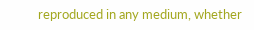reproduced in any medium, whether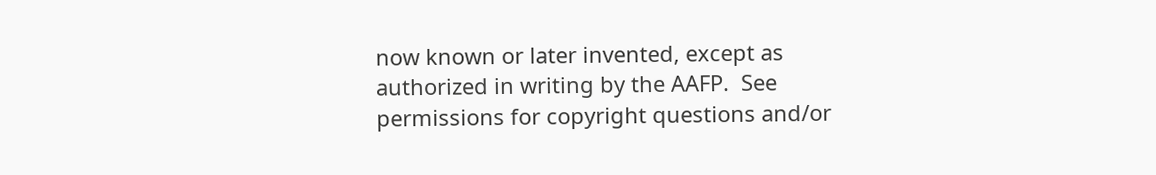now known or later invented, except as authorized in writing by the AAFP.  See permissions for copyright questions and/or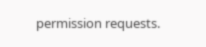permission requests.